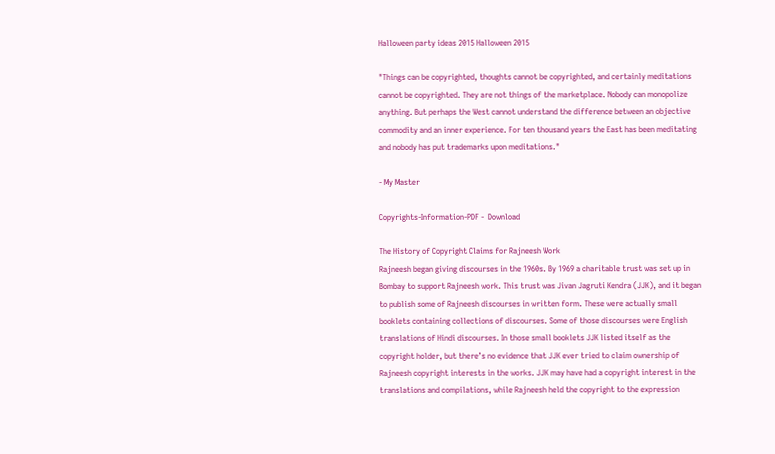Halloween party ideas 2015 Halloween 2015

"Things can be copyrighted, thoughts cannot be copyrighted, and certainly meditations cannot be copyrighted. They are not things of the marketplace. Nobody can monopolize anything. But perhaps the West cannot understand the difference between an objective commodity and an inner experience. For ten thousand years the East has been meditating and nobody has put trademarks upon meditations."

- My Master

Copyrights-Information-PDF -  Download

The History of Copyright Claims for Rajneesh Work
Rajneesh began giving discourses in the 1960s. By 1969 a charitable trust was set up in Bombay to support Rajneesh work. This trust was Jivan Jagruti Kendra (JJK), and it began to publish some of Rajneesh discourses in written form. These were actually small booklets containing collections of discourses. Some of those discourses were English translations of Hindi discourses. In those small booklets JJK listed itself as the copyright holder, but there’s no evidence that JJK ever tried to claim ownership of Rajneesh copyright interests in the works. JJK may have had a copyright interest in the translations and compilations, while Rajneesh held the copyright to the expression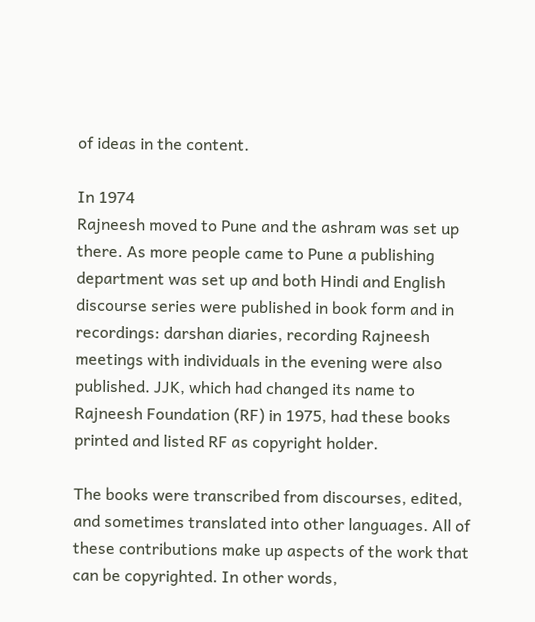of ideas in the content.

In 1974
Rajneesh moved to Pune and the ashram was set up there. As more people came to Pune a publishing department was set up and both Hindi and English discourse series were published in book form and in recordings: darshan diaries, recording Rajneesh meetings with individuals in the evening were also published. JJK, which had changed its name to Rajneesh Foundation (RF) in 1975, had these books printed and listed RF as copyright holder.

The books were transcribed from discourses, edited, and sometimes translated into other languages. All of these contributions make up aspects of the work that can be copyrighted. In other words,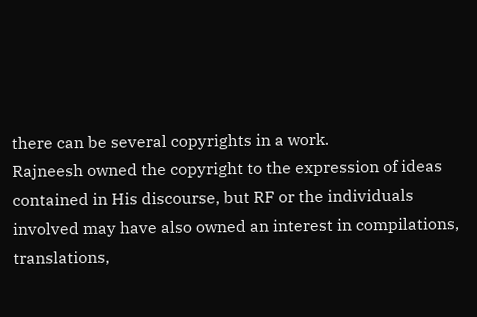there can be several copyrights in a work.
Rajneesh owned the copyright to the expression of ideas contained in His discourse, but RF or the individuals involved may have also owned an interest in compilations, translations,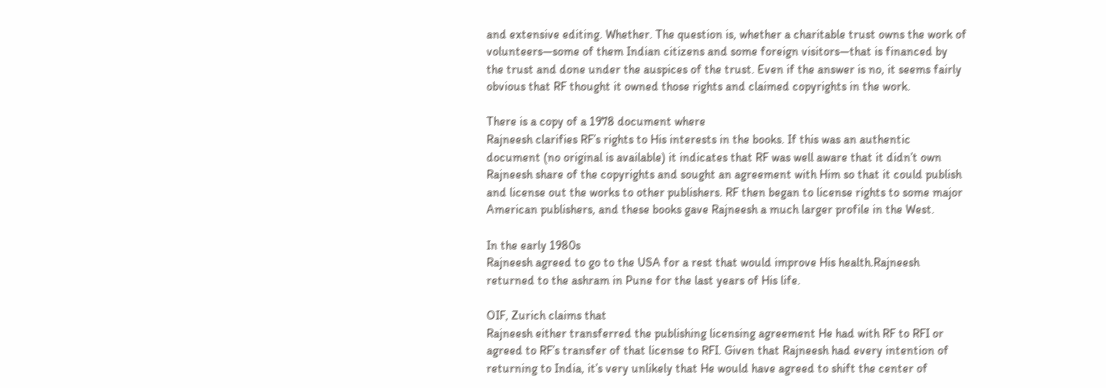and extensive editing. Whether. The question is, whether a charitable trust owns the work of volunteers—some of them Indian citizens and some foreign visitors—that is financed by the trust and done under the auspices of the trust. Even if the answer is no, it seems fairly obvious that RF thought it owned those rights and claimed copyrights in the work.

There is a copy of a 1978 document where
Rajneesh clarifies RF’s rights to His interests in the books. If this was an authentic document (no original is available) it indicates that RF was well aware that it didn’t own Rajneesh share of the copyrights and sought an agreement with Him so that it could publish and license out the works to other publishers. RF then began to license rights to some major American publishers, and these books gave Rajneesh a much larger profile in the West.

In the early 1980s
Rajneesh agreed to go to the USA for a rest that would improve His health.Rajneesh returned to the ashram in Pune for the last years of His life.

OIF, Zurich claims that
Rajneesh either transferred the publishing licensing agreement He had with RF to RFI or agreed to RF’s transfer of that license to RFI. Given that Rajneesh had every intention of returning to India, it’s very unlikely that He would have agreed to shift the center of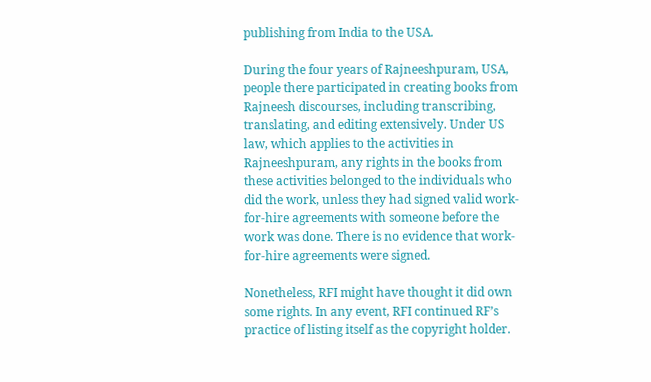publishing from India to the USA.

During the four years of Rajneeshpuram, USA, people there participated in creating books from
Rajneesh discourses, including transcribing, translating, and editing extensively. Under US law, which applies to the activities in Rajneeshpuram, any rights in the books from these activities belonged to the individuals who did the work, unless they had signed valid work-for-hire agreements with someone before the work was done. There is no evidence that work-for-hire agreements were signed.

Nonetheless, RFI might have thought it did own some rights. In any event, RFI continued RF’s practice of listing itself as the copyright holder.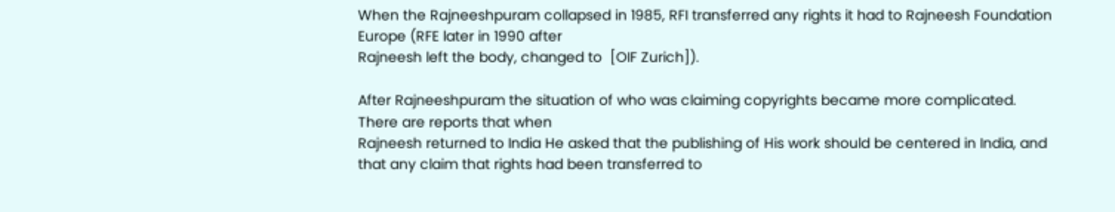When the Rajneeshpuram collapsed in 1985, RFI transferred any rights it had to Rajneesh Foundation Europe (RFE later in 1990 after
Rajneesh left the body, changed to  [OIF Zurich]).

After Rajneeshpuram the situation of who was claiming copyrights became more complicated. There are reports that when
Rajneesh returned to India He asked that the publishing of His work should be centered in India, and that any claim that rights had been transferred to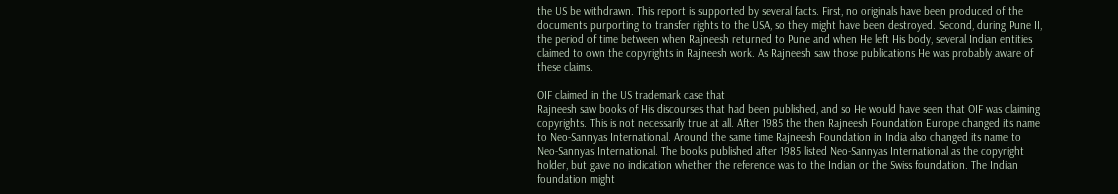the US be withdrawn. This report is supported by several facts. First, no originals have been produced of the documents purporting to transfer rights to the USA, so they might have been destroyed. Second, during Pune II, the period of time between when Rajneesh returned to Pune and when He left His body, several Indian entities claimed to own the copyrights in Rajneesh work. As Rajneesh saw those publications He was probably aware of these claims.

OIF claimed in the US trademark case that
Rajneesh saw books of His discourses that had been published, and so He would have seen that OIF was claiming copyrights. This is not necessarily true at all. After 1985 the then Rajneesh Foundation Europe changed its name to Neo-Sannyas International. Around the same time Rajneesh Foundation in India also changed its name to Neo-Sannyas International. The books published after 1985 listed Neo-Sannyas International as the copyright holder, but gave no indication whether the reference was to the Indian or the Swiss foundation. The Indian foundation might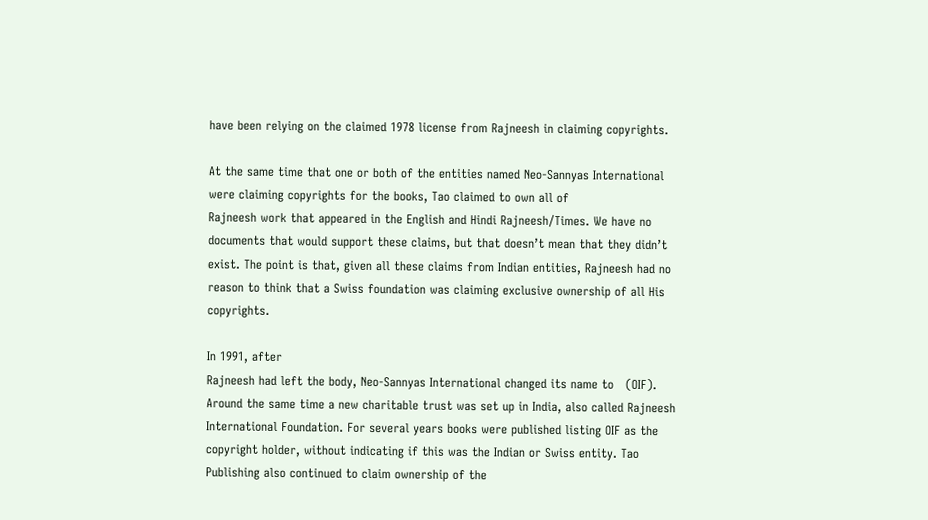have been relying on the claimed 1978 license from Rajneesh in claiming copyrights.

At the same time that one or both of the entities named Neo-Sannyas International were claiming copyrights for the books, Tao claimed to own all of
Rajneesh work that appeared in the English and Hindi Rajneesh/Times. We have no documents that would support these claims, but that doesn’t mean that they didn’t exist. The point is that, given all these claims from Indian entities, Rajneesh had no reason to think that a Swiss foundation was claiming exclusive ownership of all His copyrights.

In 1991, after
Rajneesh had left the body, Neo-Sannyas International changed its name to   (OIF). Around the same time a new charitable trust was set up in India, also called Rajneesh International Foundation. For several years books were published listing OIF as the copyright holder, without indicating if this was the Indian or Swiss entity. Tao Publishing also continued to claim ownership of the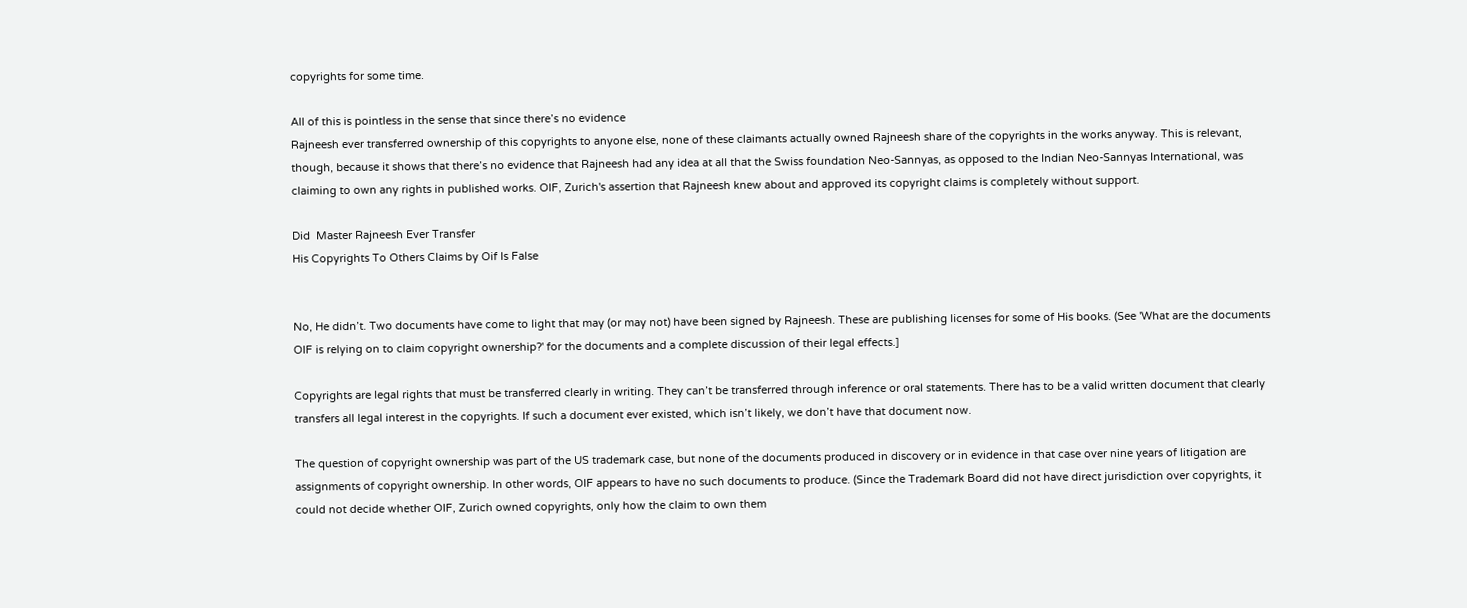copyrights for some time.

All of this is pointless in the sense that since there’s no evidence
Rajneesh ever transferred ownership of this copyrights to anyone else, none of these claimants actually owned Rajneesh share of the copyrights in the works anyway. This is relevant, though, because it shows that there’s no evidence that Rajneesh had any idea at all that the Swiss foundation Neo-Sannyas, as opposed to the Indian Neo-Sannyas International, was claiming to own any rights in published works. OIF, Zurich's assertion that Rajneesh knew about and approved its copyright claims is completely without support.

Did  Master Rajneesh Ever Transfer
His Copyrights To Others Claims by Oif Is False


No, He didn’t. Two documents have come to light that may (or may not) have been signed by Rajneesh. These are publishing licenses for some of His books. (See 'What are the documents OIF is relying on to claim copyright ownership?' for the documents and a complete discussion of their legal effects.]

Copyrights are legal rights that must be transferred clearly in writing. They can’t be transferred through inference or oral statements. There has to be a valid written document that clearly transfers all legal interest in the copyrights. If such a document ever existed, which isn’t likely, we don’t have that document now.

The question of copyright ownership was part of the US trademark case, but none of the documents produced in discovery or in evidence in that case over nine years of litigation are assignments of copyright ownership. In other words, OIF appears to have no such documents to produce. (Since the Trademark Board did not have direct jurisdiction over copyrights, it could not decide whether OIF, Zurich owned copyrights, only how the claim to own them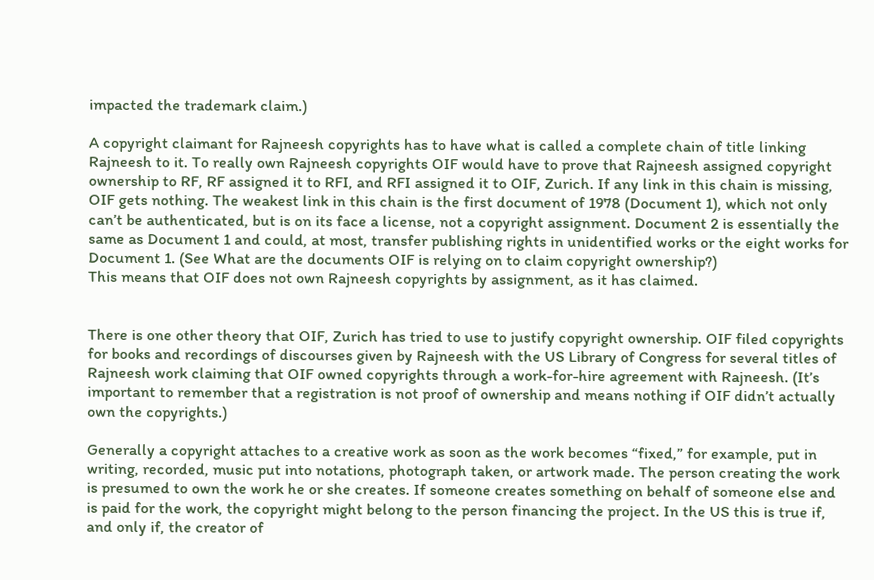impacted the trademark claim.)

A copyright claimant for Rajneesh copyrights has to have what is called a complete chain of title linking Rajneesh to it. To really own Rajneesh copyrights OIF would have to prove that Rajneesh assigned copyright ownership to RF, RF assigned it to RFI, and RFI assigned it to OIF, Zurich. If any link in this chain is missing, OIF gets nothing. The weakest link in this chain is the first document of 1978 (Document 1), which not only can’t be authenticated, but is on its face a license, not a copyright assignment. Document 2 is essentially the same as Document 1 and could, at most, transfer publishing rights in unidentified works or the eight works for Document 1. (See What are the documents OIF is relying on to claim copyright ownership?)
This means that OIF does not own Rajneesh copyrights by assignment, as it has claimed.


There is one other theory that OIF, Zurich has tried to use to justify copyright ownership. OIF filed copyrights for books and recordings of discourses given by Rajneesh with the US Library of Congress for several titles of Rajneesh work claiming that OIF owned copyrights through a work-for-hire agreement with Rajneesh. (It’s important to remember that a registration is not proof of ownership and means nothing if OIF didn’t actually own the copyrights.)

Generally a copyright attaches to a creative work as soon as the work becomes “fixed,” for example, put in writing, recorded, music put into notations, photograph taken, or artwork made. The person creating the work is presumed to own the work he or she creates. If someone creates something on behalf of someone else and is paid for the work, the copyright might belong to the person financing the project. In the US this is true if, and only if, the creator of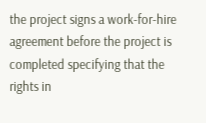the project signs a work-for-hire agreement before the project is completed specifying that the rights in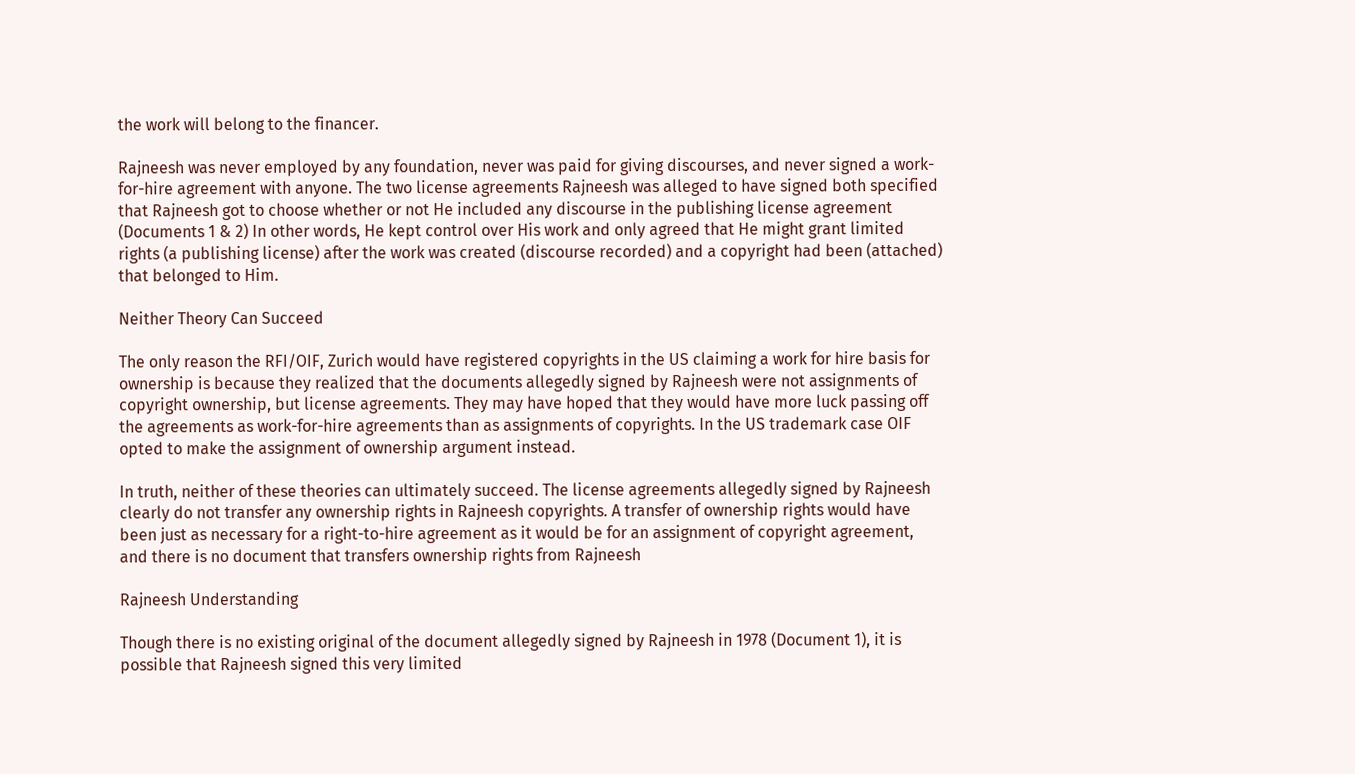the work will belong to the financer.

Rajneesh was never employed by any foundation, never was paid for giving discourses, and never signed a work-for-hire agreement with anyone. The two license agreements Rajneesh was alleged to have signed both specified that Rajneesh got to choose whether or not He included any discourse in the publishing license agreement (Documents 1 & 2) In other words, He kept control over His work and only agreed that He might grant limited rights (a publishing license) after the work was created (discourse recorded) and a copyright had been (attached) that belonged to Him.

Neither Theory Can Succeed

The only reason the RFI/OIF, Zurich would have registered copyrights in the US claiming a work for hire basis for ownership is because they realized that the documents allegedly signed by Rajneesh were not assignments of copyright ownership, but license agreements. They may have hoped that they would have more luck passing off the agreements as work-for-hire agreements than as assignments of copyrights. In the US trademark case OIF opted to make the assignment of ownership argument instead.

In truth, neither of these theories can ultimately succeed. The license agreements allegedly signed by Rajneesh clearly do not transfer any ownership rights in Rajneesh copyrights. A transfer of ownership rights would have been just as necessary for a right-to-hire agreement as it would be for an assignment of copyright agreement, and there is no document that transfers ownership rights from Rajneesh

Rajneesh Understanding

Though there is no existing original of the document allegedly signed by Rajneesh in 1978 (Document 1), it is possible that Rajneesh signed this very limited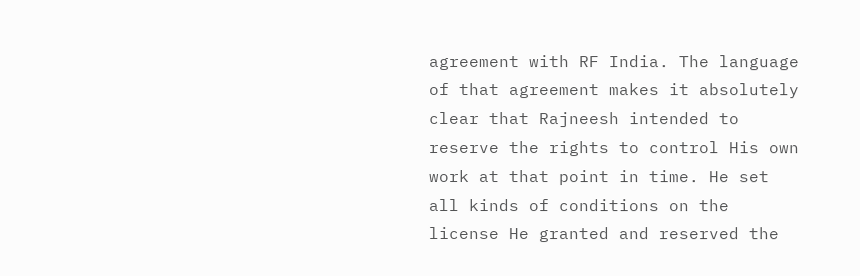agreement with RF India. The language of that agreement makes it absolutely clear that Rajneesh intended to reserve the rights to control His own work at that point in time. He set all kinds of conditions on the license He granted and reserved the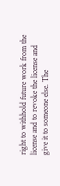right to withhold future work from the license and to revoke the license and give it to someone else. The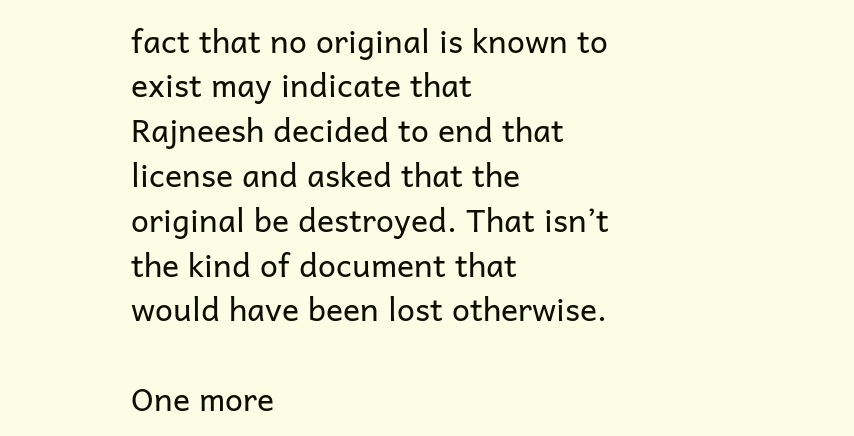fact that no original is known to exist may indicate that Rajneesh decided to end that license and asked that the original be destroyed. That isn’t the kind of document that would have been lost otherwise.

One more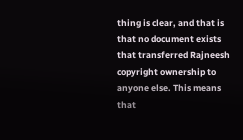thing is clear, and that is that no document exists that transferred Rajneesh copyright ownership to anyone else. This means that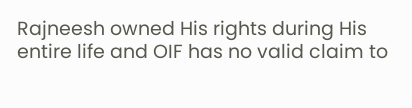Rajneesh owned His rights during His entire life and OIF has no valid claim to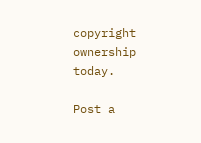copyright ownership today.

Post a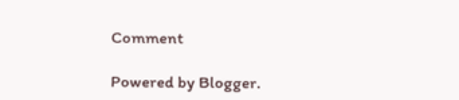Comment

Powered by Blogger.